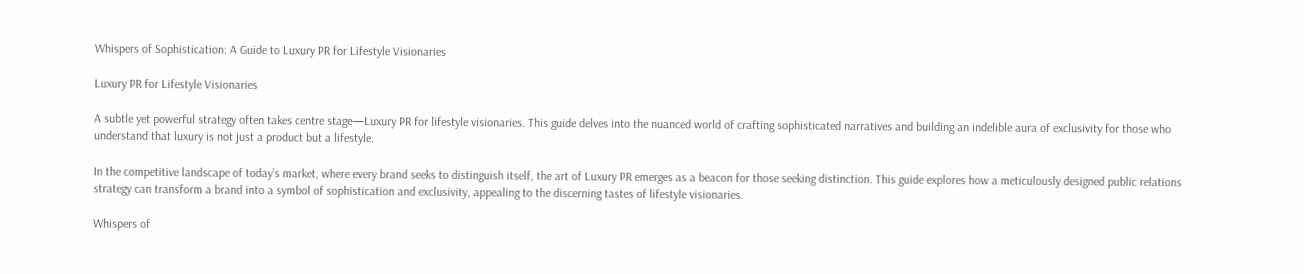Whispers of Sophistication: A Guide to Luxury PR for Lifestyle Visionaries

Luxury PR for Lifestyle Visionaries

A subtle yet powerful strategy often takes centre stage—Luxury PR for lifestyle visionaries. This guide delves into the nuanced world of crafting sophisticated narratives and building an indelible aura of exclusivity for those who understand that luxury is not just a product but a lifestyle.

In the competitive landscape of today’s market, where every brand seeks to distinguish itself, the art of Luxury PR emerges as a beacon for those seeking distinction. This guide explores how a meticulously designed public relations strategy can transform a brand into a symbol of sophistication and exclusivity, appealing to the discerning tastes of lifestyle visionaries.

Whispers of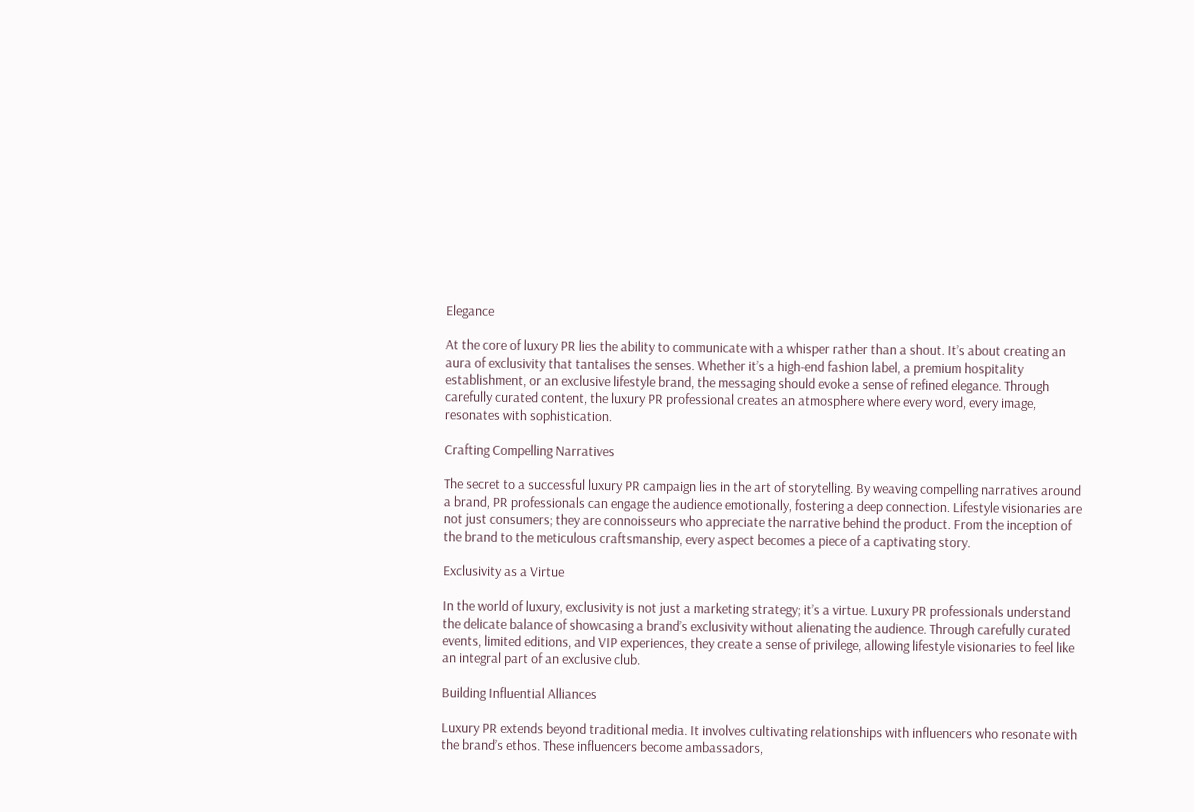Elegance

At the core of luxury PR lies the ability to communicate with a whisper rather than a shout. It’s about creating an aura of exclusivity that tantalises the senses. Whether it’s a high-end fashion label, a premium hospitality establishment, or an exclusive lifestyle brand, the messaging should evoke a sense of refined elegance. Through carefully curated content, the luxury PR professional creates an atmosphere where every word, every image, resonates with sophistication.

Crafting Compelling Narratives

The secret to a successful luxury PR campaign lies in the art of storytelling. By weaving compelling narratives around a brand, PR professionals can engage the audience emotionally, fostering a deep connection. Lifestyle visionaries are not just consumers; they are connoisseurs who appreciate the narrative behind the product. From the inception of the brand to the meticulous craftsmanship, every aspect becomes a piece of a captivating story.

Exclusivity as a Virtue

In the world of luxury, exclusivity is not just a marketing strategy; it’s a virtue. Luxury PR professionals understand the delicate balance of showcasing a brand’s exclusivity without alienating the audience. Through carefully curated events, limited editions, and VIP experiences, they create a sense of privilege, allowing lifestyle visionaries to feel like an integral part of an exclusive club.

Building Influential Alliances

Luxury PR extends beyond traditional media. It involves cultivating relationships with influencers who resonate with the brand’s ethos. These influencers become ambassadors,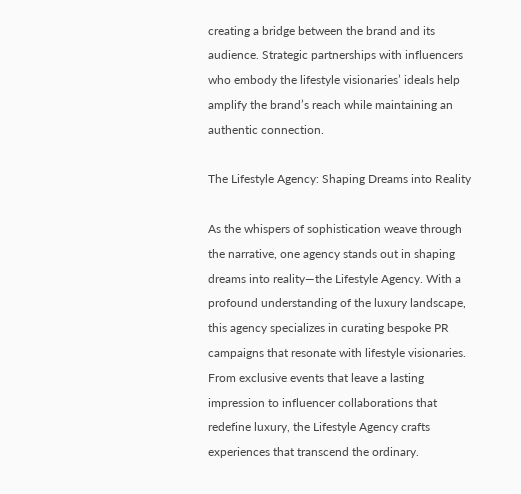creating a bridge between the brand and its audience. Strategic partnerships with influencers who embody the lifestyle visionaries’ ideals help amplify the brand’s reach while maintaining an authentic connection.

The Lifestyle Agency: Shaping Dreams into Reality

As the whispers of sophistication weave through the narrative, one agency stands out in shaping dreams into reality—the Lifestyle Agency. With a profound understanding of the luxury landscape, this agency specializes in curating bespoke PR campaigns that resonate with lifestyle visionaries. From exclusive events that leave a lasting impression to influencer collaborations that redefine luxury, the Lifestyle Agency crafts experiences that transcend the ordinary.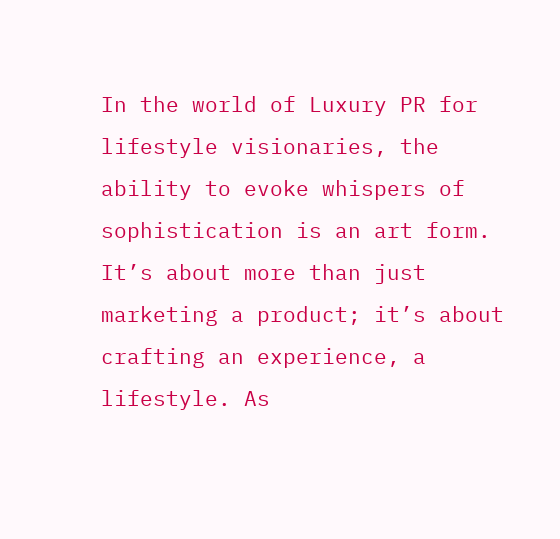In the world of Luxury PR for lifestyle visionaries, the ability to evoke whispers of sophistication is an art form. It’s about more than just marketing a product; it’s about crafting an experience, a lifestyle. As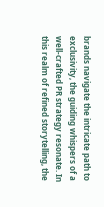brands navigate the intricate path to exclusivity, the guiding whispers of a well-crafted PR strategy resonate. In this realm of refined storytelling, the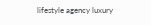lifestyle agency luxury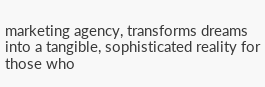marketing agency, transforms dreams into a tangible, sophisticated reality for those who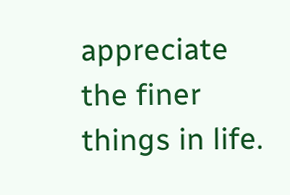appreciate the finer things in life.